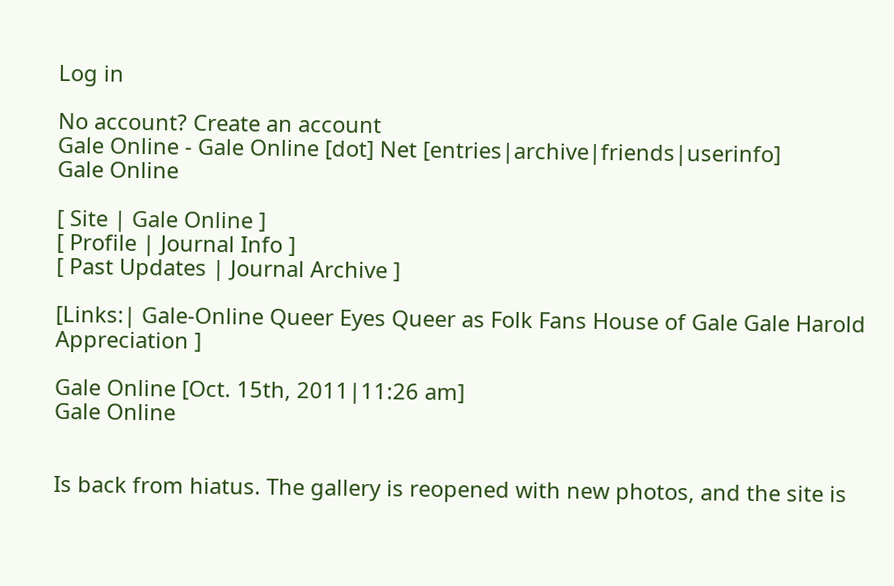Log in

No account? Create an account
Gale Online - Gale Online [dot] Net [entries|archive|friends|userinfo]
Gale Online

[ Site | Gale Online ]
[ Profile | Journal Info ]
[ Past Updates | Journal Archive ]

[Links:| Gale-Online Queer Eyes Queer as Folk Fans House of Gale Gale Harold Appreciation ]

Gale Online [Oct. 15th, 2011|11:26 am]
Gale Online


Is back from hiatus. The gallery is reopened with new photos, and the site is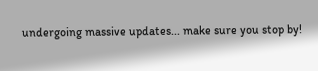undergoing massive updates... make sure you stop by!